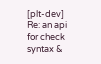[plt-dev] Re: an api for check syntax &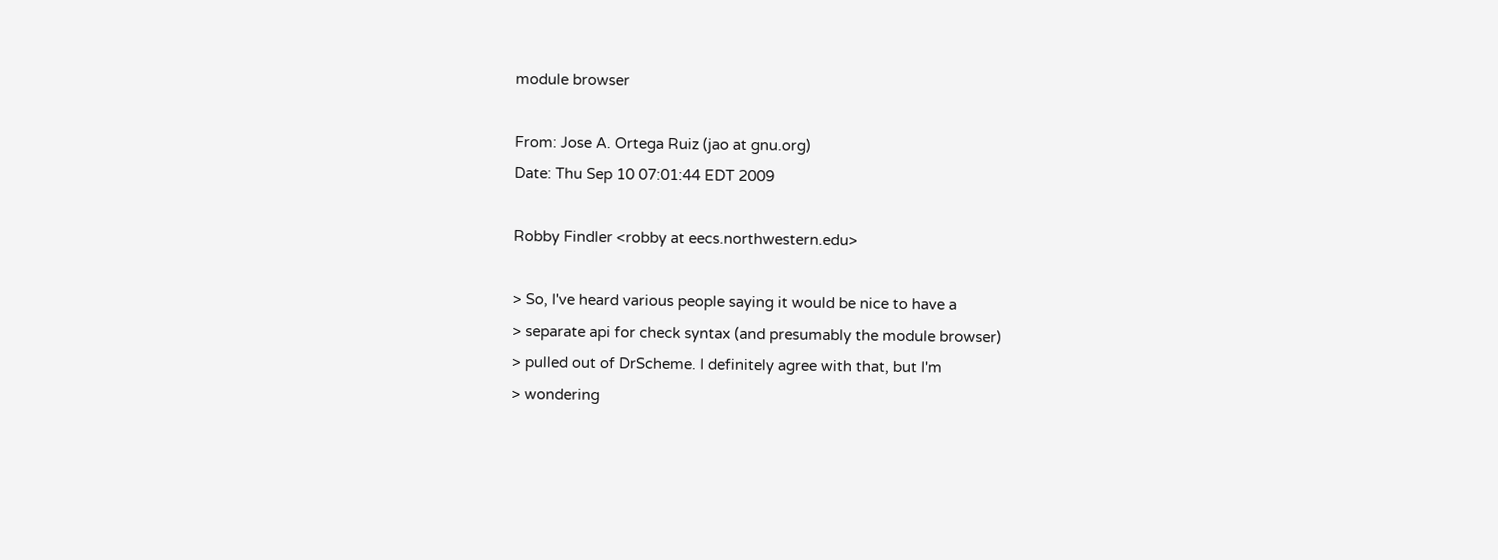module browser

From: Jose A. Ortega Ruiz (jao at gnu.org)
Date: Thu Sep 10 07:01:44 EDT 2009

Robby Findler <robby at eecs.northwestern.edu>

> So, I've heard various people saying it would be nice to have a
> separate api for check syntax (and presumably the module browser)
> pulled out of DrScheme. I definitely agree with that, but I'm
> wondering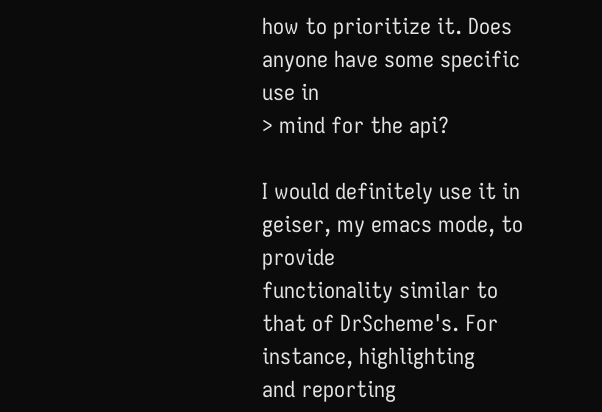how to prioritize it. Does anyone have some specific use in
> mind for the api?

I would definitely use it in geiser, my emacs mode, to provide
functionality similar to that of DrScheme's. For instance, highlighting
and reporting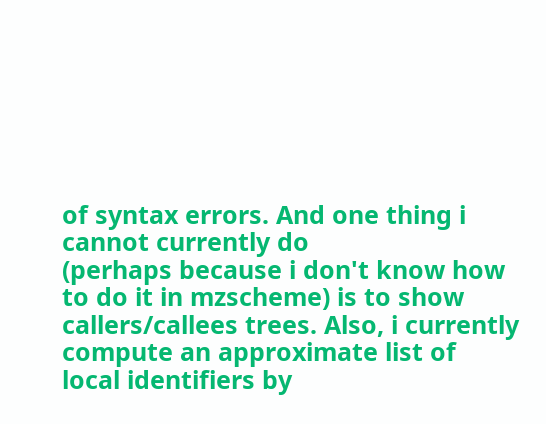of syntax errors. And one thing i cannot currently do
(perhaps because i don't know how to do it in mzscheme) is to show
callers/callees trees. Also, i currently compute an approximate list of
local identifiers by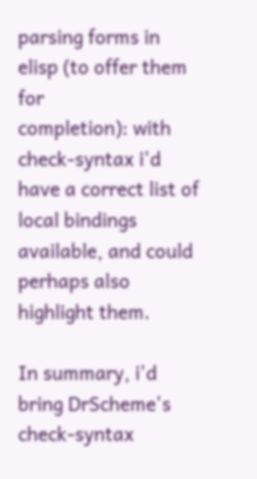parsing forms in elisp (to offer them for
completion): with check-syntax i'd have a correct list of local bindings
available, and could perhaps also highlight them.

In summary, i'd bring DrScheme's check-syntax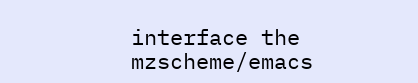interface the
mzscheme/emacs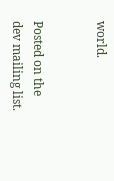world.


Posted on the dev mailing list.